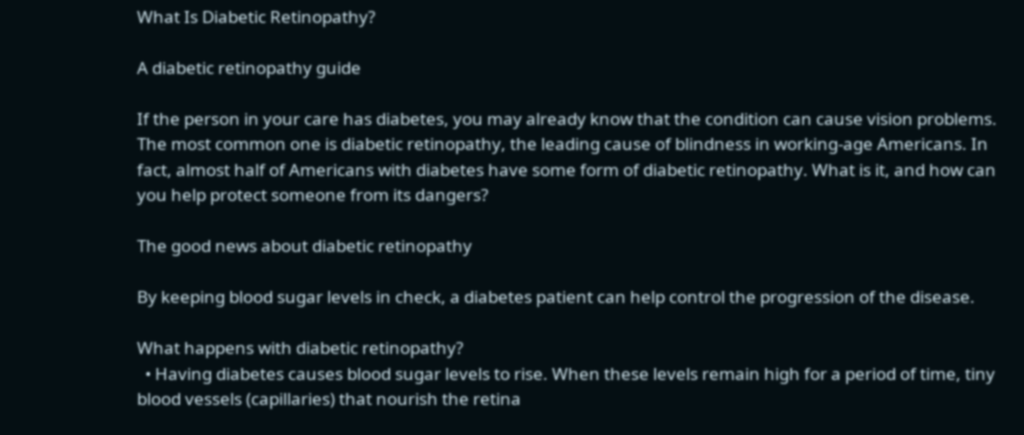What Is Diabetic Retinopathy?

A diabetic retinopathy guide

If the person in your care has diabetes, you may already know that the condition can cause vision problems. The most common one is diabetic retinopathy, the leading cause of blindness in working-age Americans. In fact, almost half of Americans with diabetes have some form of diabetic retinopathy. What is it, and how can you help protect someone from its dangers?

The good news about diabetic retinopathy

By keeping blood sugar levels in check, a diabetes patient can help control the progression of the disease.

What happens with diabetic retinopathy?
  • Having diabetes causes blood sugar levels to rise. When these levels remain high for a period of time, tiny blood vessels (capillaries) that nourish the retina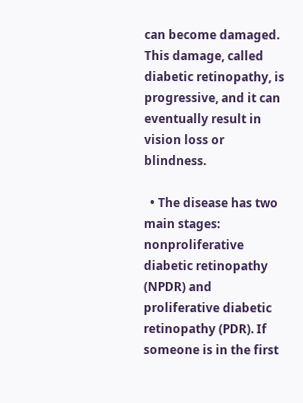can become damaged. This damage, called diabetic retinopathy, is progressive, and it can eventually result in vision loss or blindness.

  • The disease has two main stages: nonproliferative diabetic retinopathy (NPDR) and proliferative diabetic retinopathy (PDR). If someone is in the first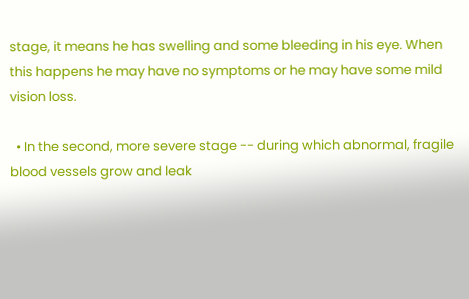stage, it means he has swelling and some bleeding in his eye. When this happens he may have no symptoms or he may have some mild vision loss.

  • In the second, more severe stage -- during which abnormal, fragile blood vessels grow and leak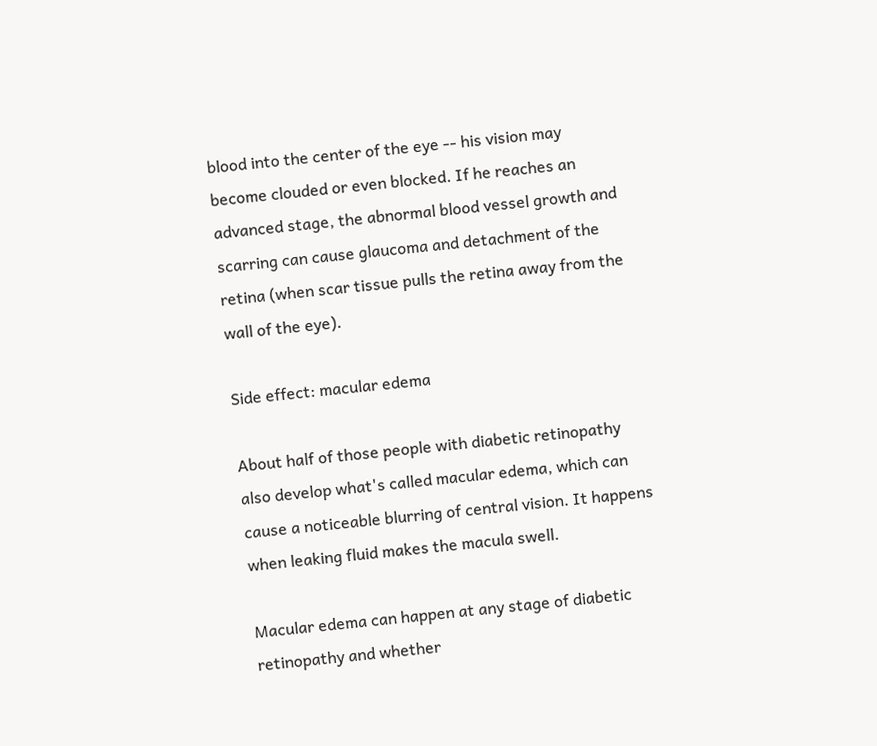blood into the center of the eye -- his vision may become clouded or even blocked. If he reaches an advanced stage, the abnormal blood vessel growth and scarring can cause glaucoma and detachment of the retina (when scar tissue pulls the retina away from the wall of the eye).

Side effect: macular edema

About half of those people with diabetic retinopathy also develop what's called macular edema, which can cause a noticeable blurring of central vision. It happens when leaking fluid makes the macula swell.

Macular edema can happen at any stage of diabetic retinopathy and whether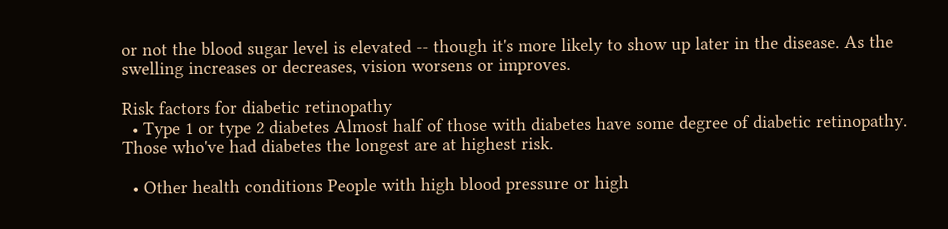or not the blood sugar level is elevated -- though it's more likely to show up later in the disease. As the swelling increases or decreases, vision worsens or improves.

Risk factors for diabetic retinopathy
  • Type 1 or type 2 diabetes Almost half of those with diabetes have some degree of diabetic retinopathy. Those who've had diabetes the longest are at highest risk.

  • Other health conditions People with high blood pressure or high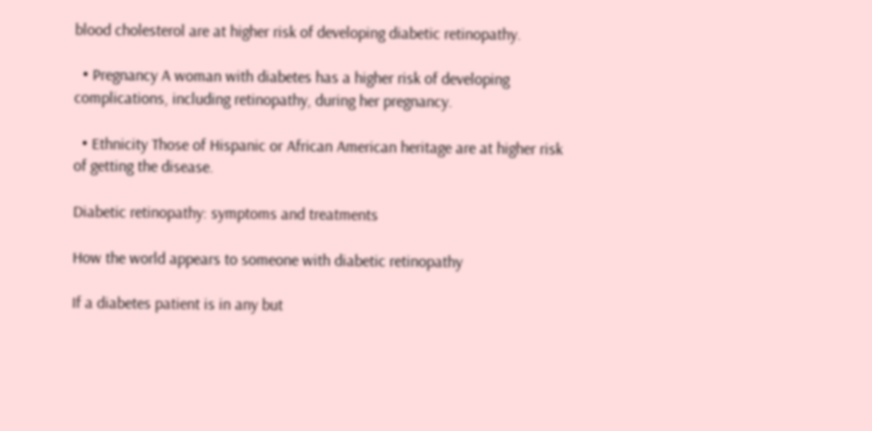blood cholesterol are at higher risk of developing diabetic retinopathy.

  • Pregnancy A woman with diabetes has a higher risk of developing complications, including retinopathy, during her pregnancy.

  • Ethnicity Those of Hispanic or African American heritage are at higher risk of getting the disease.

Diabetic retinopathy: symptoms and treatments

How the world appears to someone with diabetic retinopathy

If a diabetes patient is in any but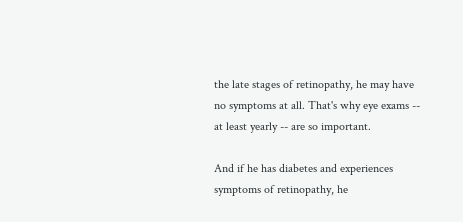the late stages of retinopathy, he may have no symptoms at all. That's why eye exams -- at least yearly -- are so important.

And if he has diabetes and experiences symptoms of retinopathy, he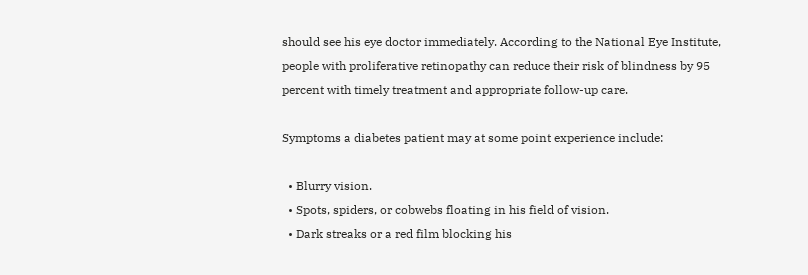should see his eye doctor immediately. According to the National Eye Institute, people with proliferative retinopathy can reduce their risk of blindness by 95 percent with timely treatment and appropriate follow-up care.

Symptoms a diabetes patient may at some point experience include:

  • Blurry vision.
  • Spots, spiders, or cobwebs floating in his field of vision.
  • Dark streaks or a red film blocking his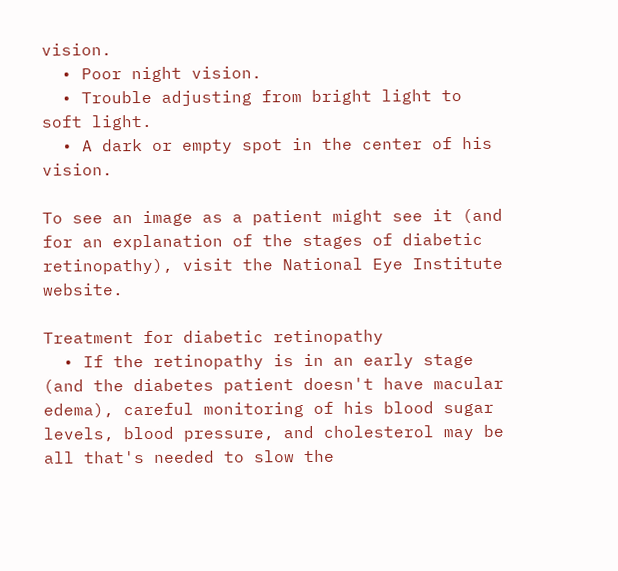vision.
  • Poor night vision.
  • Trouble adjusting from bright light to soft light.
  • A dark or empty spot in the center of his vision.

To see an image as a patient might see it (and for an explanation of the stages of diabetic retinopathy), visit the National Eye Institute website.

Treatment for diabetic retinopathy
  • If the retinopathy is in an early stage (and the diabetes patient doesn't have macular edema), careful monitoring of his blood sugar levels, blood pressure, and cholesterol may be all that's needed to slow the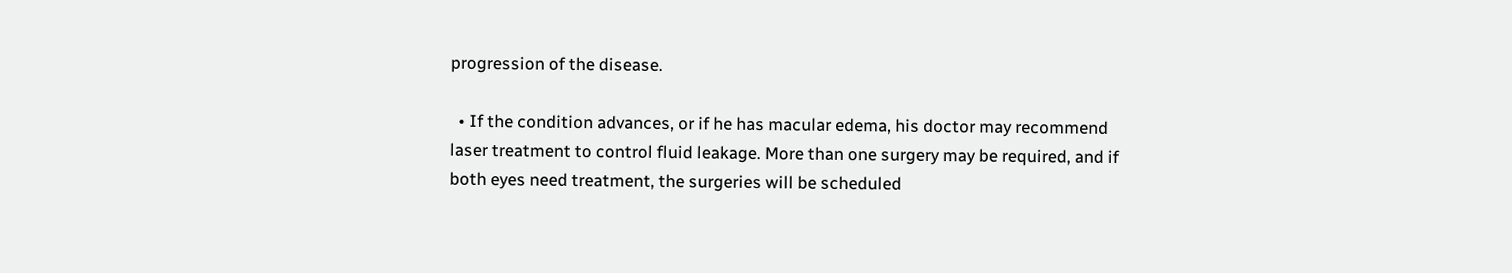progression of the disease.

  • If the condition advances, or if he has macular edema, his doctor may recommend laser treatment to control fluid leakage. More than one surgery may be required, and if both eyes need treatment, the surgeries will be scheduled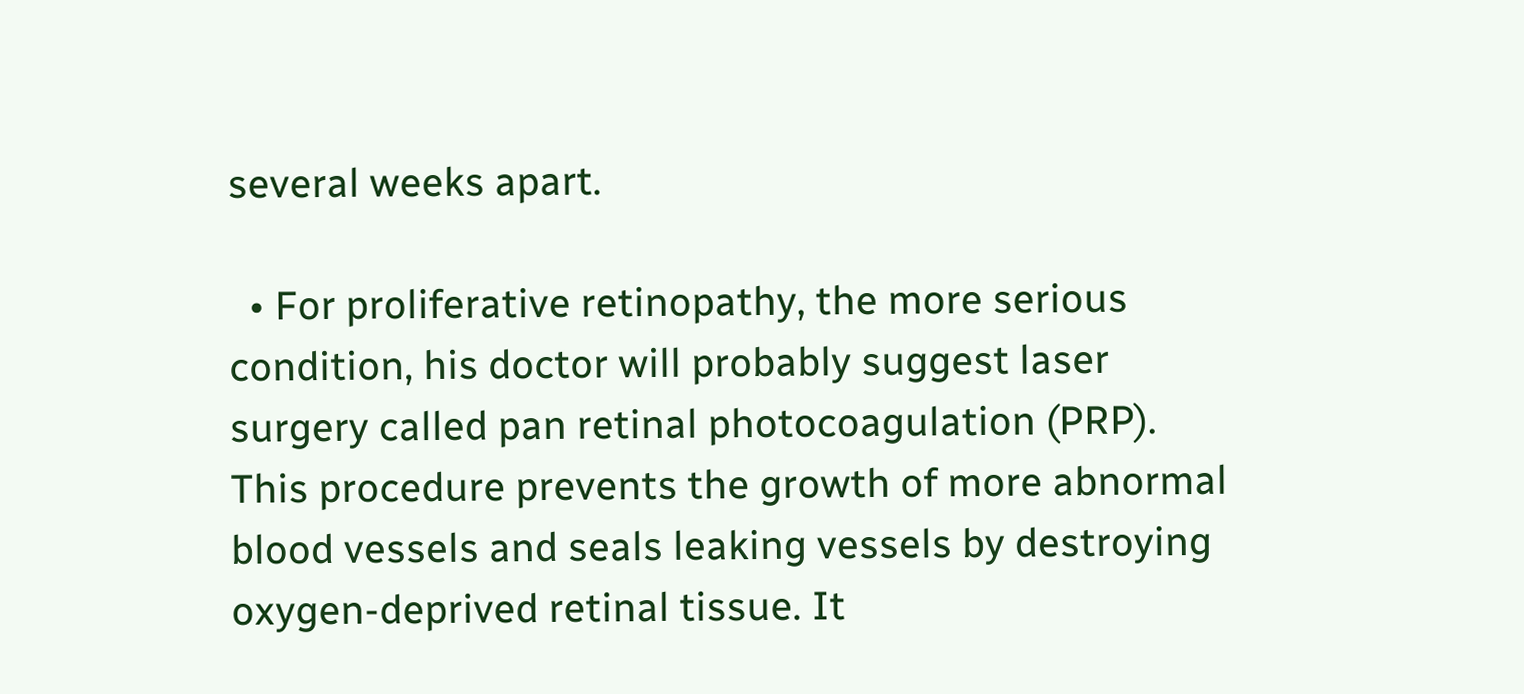several weeks apart.

  • For proliferative retinopathy, the more serious condition, his doctor will probably suggest laser surgery called pan retinal photocoagulation (PRP). This procedure prevents the growth of more abnormal blood vessels and seals leaking vessels by destroying oxygen-deprived retinal tissue. It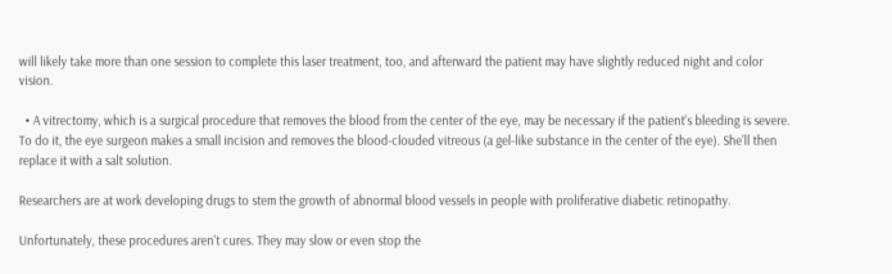will likely take more than one session to complete this laser treatment, too, and afterward the patient may have slightly reduced night and color vision.

  • A vitrectomy, which is a surgical procedure that removes the blood from the center of the eye, may be necessary if the patient's bleeding is severe. To do it, the eye surgeon makes a small incision and removes the blood-clouded vitreous (a gel-like substance in the center of the eye). She'll then replace it with a salt solution.

Researchers are at work developing drugs to stem the growth of abnormal blood vessels in people with proliferative diabetic retinopathy.

Unfortunately, these procedures aren't cures. They may slow or even stop the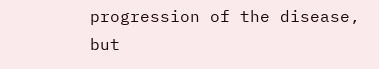progression of the disease, but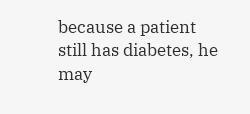because a patient still has diabetes, he may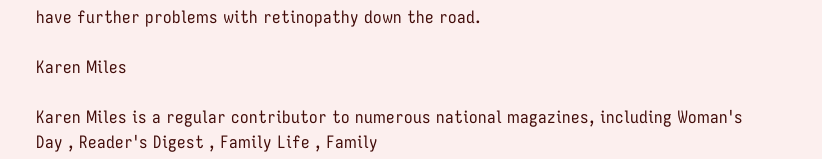have further problems with retinopathy down the road.

Karen Miles

Karen Miles is a regular contributor to numerous national magazines, including Woman's Day , Reader's Digest , Family Life , Family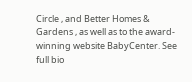Circle , and Better Homes & Gardens , as well as to the award-winning website BabyCenter. See full bio